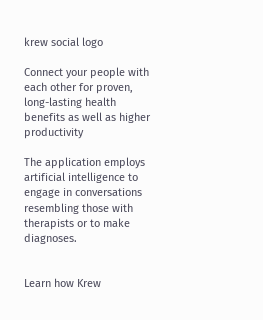krew social logo

Connect your people with each other for proven, long-lasting health benefits as well as higher productivity

The application employs artificial intelligence to engage in conversations resembling those with therapists or to make diagnoses.


Learn how Krew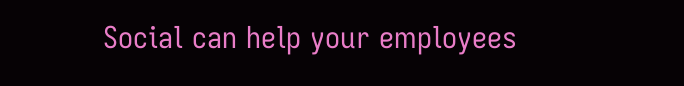Social can help your employees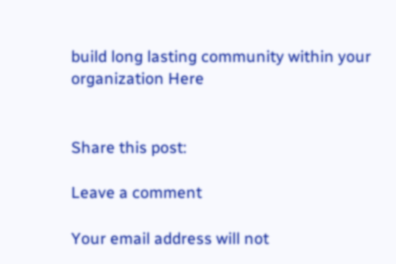build long lasting community within your organization Here


Share this post:

Leave a comment

Your email address will not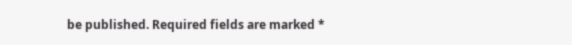be published. Required fields are marked *